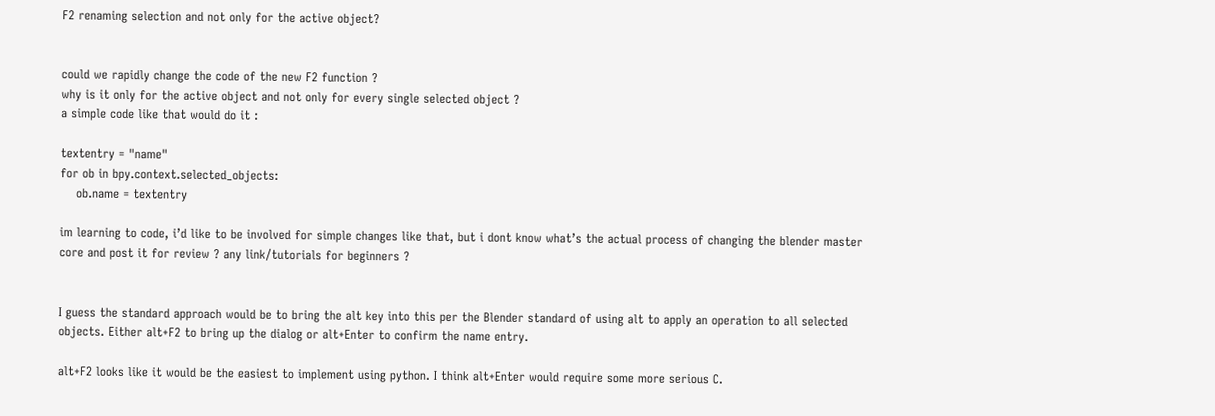F2 renaming selection and not only for the active object?


could we rapidly change the code of the new F2 function ?
why is it only for the active object and not only for every single selected object ?
a simple code like that would do it :

textentry = "name"
for ob in bpy.context.selected_objects:
    ob.name = textentry

im learning to code, i’d like to be involved for simple changes like that, but i dont know what’s the actual process of changing the blender master core and post it for review ? any link/tutorials for beginners ?


I guess the standard approach would be to bring the alt key into this per the Blender standard of using alt to apply an operation to all selected objects. Either alt+F2 to bring up the dialog or alt+Enter to confirm the name entry.

alt+F2 looks like it would be the easiest to implement using python. I think alt+Enter would require some more serious C.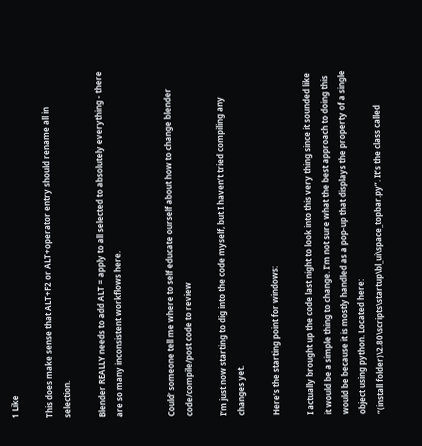1 Like

This does make sense that ALT+F2 or ALT+operator entry should rename all in selection.

Blender REALLY needs to add ALT = apply to all selected to absolutely everything - there are so many inconsistent workflows here.


Could’ someone tell me where to self educate ourself about how to change blender code/compile/post code to review

I’m just now starting to dig into the code myself, but I haven’t tried compiling any changes yet.

Here’s the starting point for windows:

I actually brought up the code last night to look into this very thing since it sounded like it would be a simple thing to change. I’m not sure what the best approach to doing this would be because it is mostly handled as a pop-up that displays the property of a single object using python. Located here:
“(install folder)\2.80\scripts\startup\bl_ui\space_topbar.py”. It’s the class called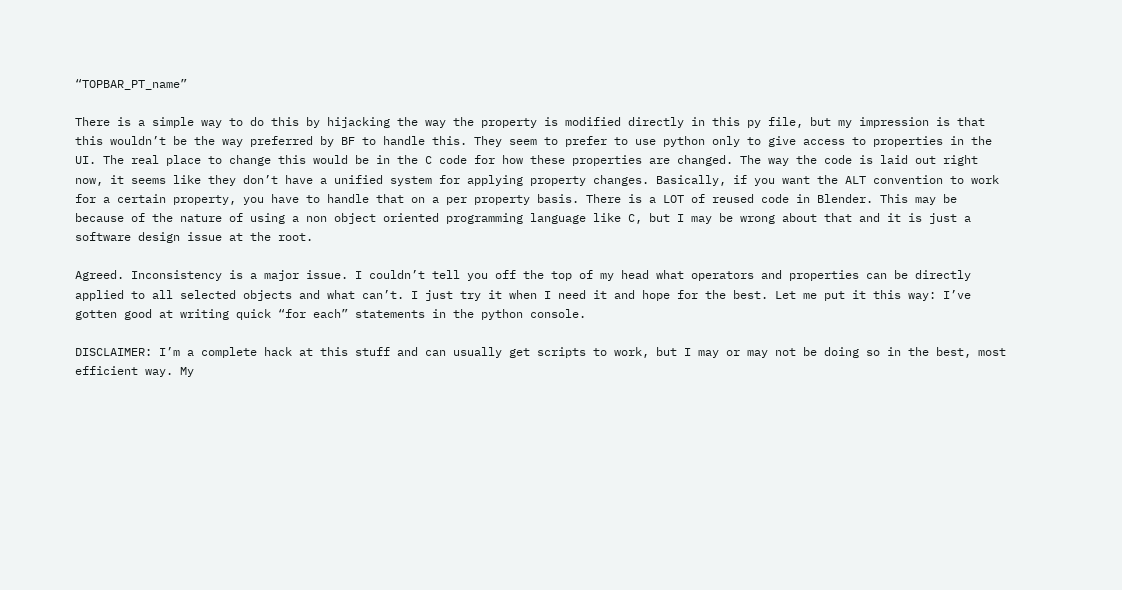“TOPBAR_PT_name”

There is a simple way to do this by hijacking the way the property is modified directly in this py file, but my impression is that this wouldn’t be the way preferred by BF to handle this. They seem to prefer to use python only to give access to properties in the UI. The real place to change this would be in the C code for how these properties are changed. The way the code is laid out right now, it seems like they don’t have a unified system for applying property changes. Basically, if you want the ALT convention to work for a certain property, you have to handle that on a per property basis. There is a LOT of reused code in Blender. This may be because of the nature of using a non object oriented programming language like C, but I may be wrong about that and it is just a software design issue at the root.

Agreed. Inconsistency is a major issue. I couldn’t tell you off the top of my head what operators and properties can be directly applied to all selected objects and what can’t. I just try it when I need it and hope for the best. Let me put it this way: I’ve gotten good at writing quick “for each” statements in the python console.

DISCLAIMER: I’m a complete hack at this stuff and can usually get scripts to work, but I may or may not be doing so in the best, most efficient way. My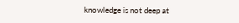knowledge is not deep at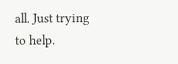all. Just trying to help.